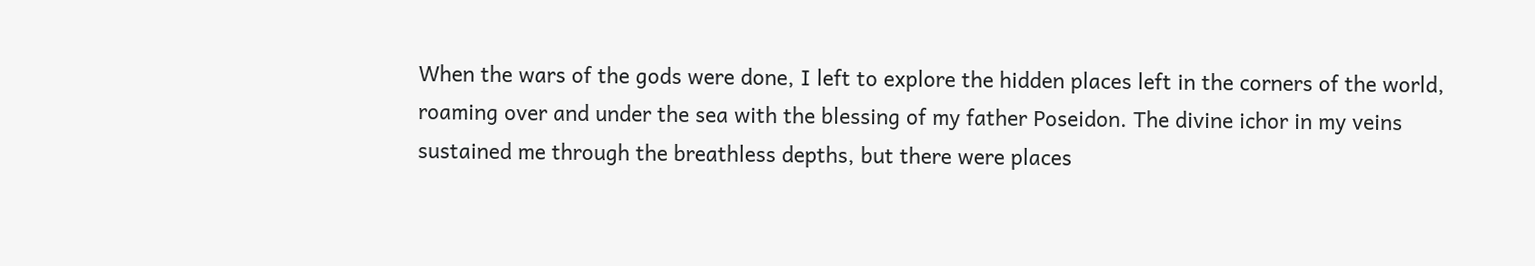When the wars of the gods were done, I left to explore the hidden places left in the corners of the world, roaming over and under the sea with the blessing of my father Poseidon. The divine ichor in my veins sustained me through the breathless depths, but there were places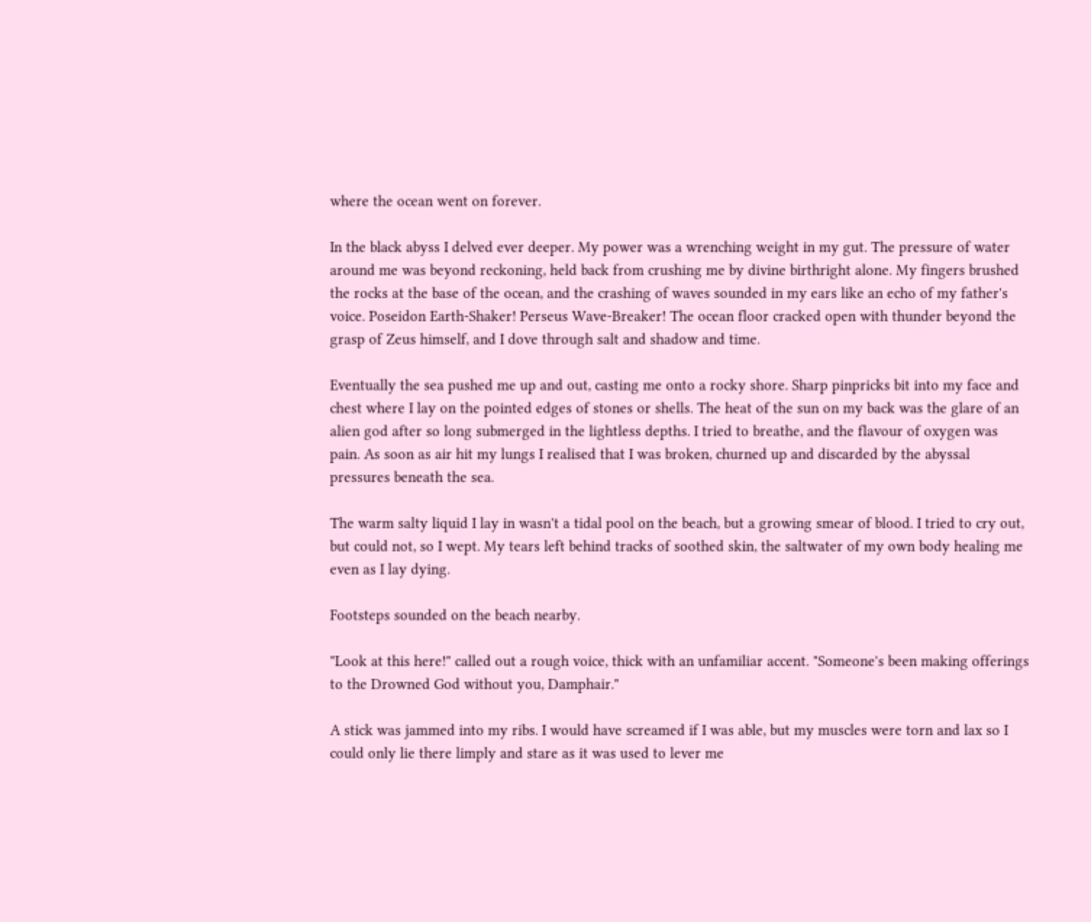where the ocean went on forever.

In the black abyss I delved ever deeper. My power was a wrenching weight in my gut. The pressure of water around me was beyond reckoning, held back from crushing me by divine birthright alone. My fingers brushed the rocks at the base of the ocean, and the crashing of waves sounded in my ears like an echo of my father's voice. Poseidon Earth-Shaker! Perseus Wave-Breaker! The ocean floor cracked open with thunder beyond the grasp of Zeus himself, and I dove through salt and shadow and time.

Eventually the sea pushed me up and out, casting me onto a rocky shore. Sharp pinpricks bit into my face and chest where I lay on the pointed edges of stones or shells. The heat of the sun on my back was the glare of an alien god after so long submerged in the lightless depths. I tried to breathe, and the flavour of oxygen was pain. As soon as air hit my lungs I realised that I was broken, churned up and discarded by the abyssal pressures beneath the sea.

The warm salty liquid I lay in wasn't a tidal pool on the beach, but a growing smear of blood. I tried to cry out, but could not, so I wept. My tears left behind tracks of soothed skin, the saltwater of my own body healing me even as I lay dying.

Footsteps sounded on the beach nearby.

"Look at this here!" called out a rough voice, thick with an unfamiliar accent. "Someone's been making offerings to the Drowned God without you, Damphair."

A stick was jammed into my ribs. I would have screamed if I was able, but my muscles were torn and lax so I could only lie there limply and stare as it was used to lever me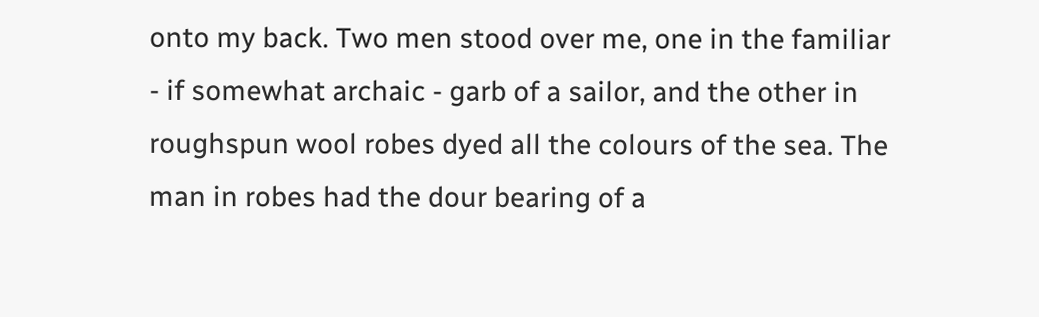onto my back. Two men stood over me, one in the familiar - if somewhat archaic - garb of a sailor, and the other in roughspun wool robes dyed all the colours of the sea. The man in robes had the dour bearing of a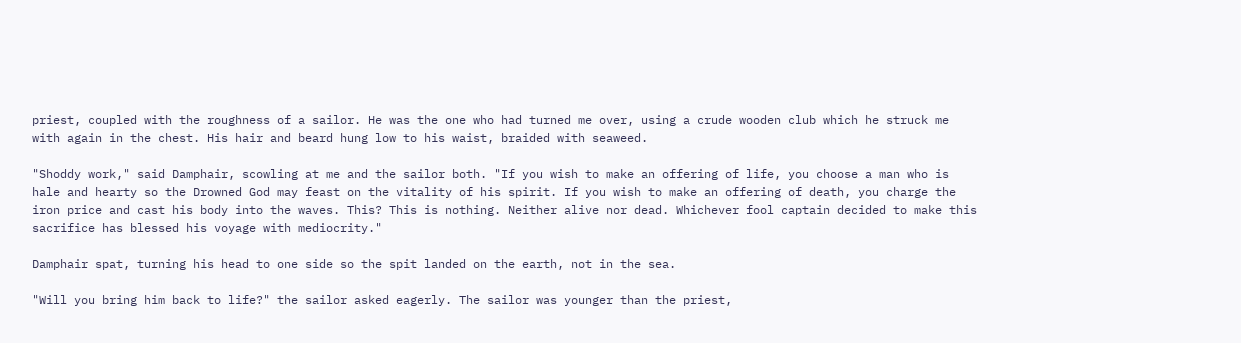priest, coupled with the roughness of a sailor. He was the one who had turned me over, using a crude wooden club which he struck me with again in the chest. His hair and beard hung low to his waist, braided with seaweed.

"Shoddy work," said Damphair, scowling at me and the sailor both. "If you wish to make an offering of life, you choose a man who is hale and hearty so the Drowned God may feast on the vitality of his spirit. If you wish to make an offering of death, you charge the iron price and cast his body into the waves. This? This is nothing. Neither alive nor dead. Whichever fool captain decided to make this sacrifice has blessed his voyage with mediocrity."

Damphair spat, turning his head to one side so the spit landed on the earth, not in the sea.

"Will you bring him back to life?" the sailor asked eagerly. The sailor was younger than the priest,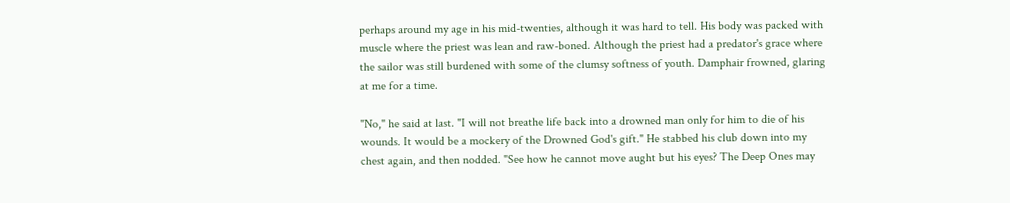perhaps around my age in his mid-twenties, although it was hard to tell. His body was packed with muscle where the priest was lean and raw-boned. Although the priest had a predator's grace where the sailor was still burdened with some of the clumsy softness of youth. Damphair frowned, glaring at me for a time.

"No," he said at last. "I will not breathe life back into a drowned man only for him to die of his wounds. It would be a mockery of the Drowned God's gift." He stabbed his club down into my chest again, and then nodded. "See how he cannot move aught but his eyes? The Deep Ones may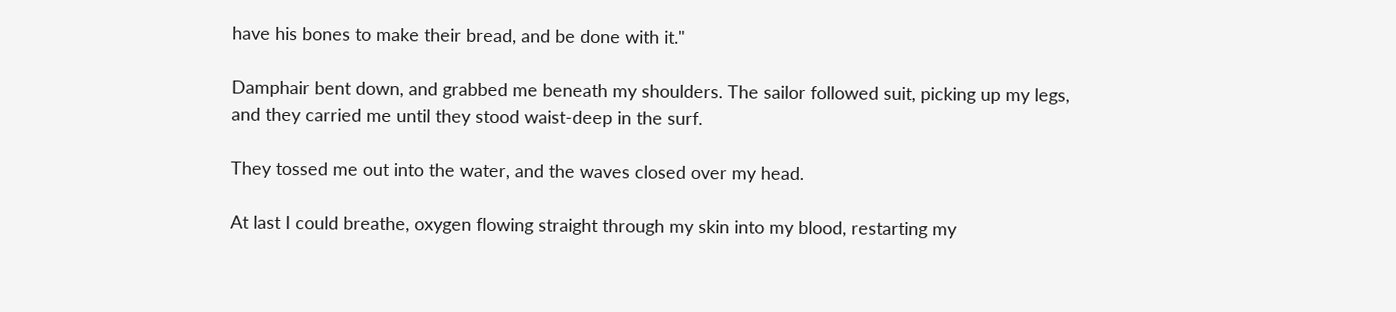have his bones to make their bread, and be done with it."

Damphair bent down, and grabbed me beneath my shoulders. The sailor followed suit, picking up my legs, and they carried me until they stood waist-deep in the surf.

They tossed me out into the water, and the waves closed over my head.

At last I could breathe, oxygen flowing straight through my skin into my blood, restarting my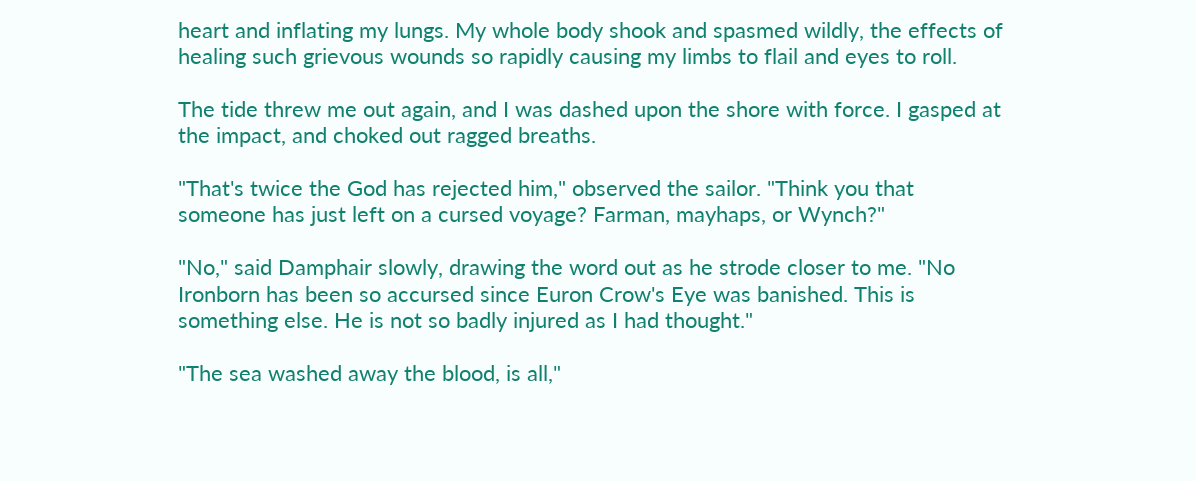heart and inflating my lungs. My whole body shook and spasmed wildly, the effects of healing such grievous wounds so rapidly causing my limbs to flail and eyes to roll.

The tide threw me out again, and I was dashed upon the shore with force. I gasped at the impact, and choked out ragged breaths.

"That's twice the God has rejected him," observed the sailor. "Think you that someone has just left on a cursed voyage? Farman, mayhaps, or Wynch?"

"No," said Damphair slowly, drawing the word out as he strode closer to me. "No Ironborn has been so accursed since Euron Crow's Eye was banished. This is something else. He is not so badly injured as I had thought."

"The sea washed away the blood, is all,"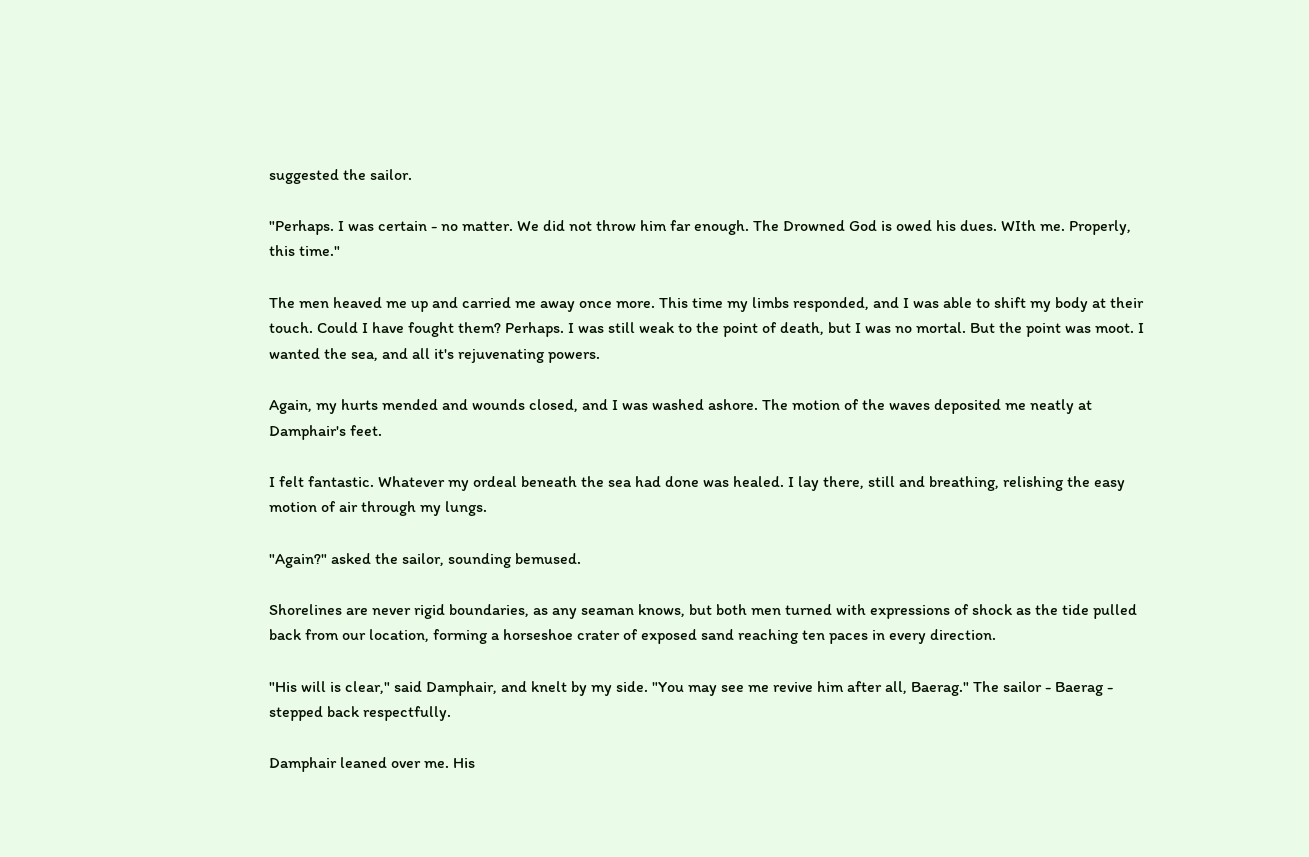suggested the sailor.

"Perhaps. I was certain - no matter. We did not throw him far enough. The Drowned God is owed his dues. WIth me. Properly, this time."

The men heaved me up and carried me away once more. This time my limbs responded, and I was able to shift my body at their touch. Could I have fought them? Perhaps. I was still weak to the point of death, but I was no mortal. But the point was moot. I wanted the sea, and all it's rejuvenating powers.

Again, my hurts mended and wounds closed, and I was washed ashore. The motion of the waves deposited me neatly at Damphair's feet.

I felt fantastic. Whatever my ordeal beneath the sea had done was healed. I lay there, still and breathing, relishing the easy motion of air through my lungs.

"Again?" asked the sailor, sounding bemused.

Shorelines are never rigid boundaries, as any seaman knows, but both men turned with expressions of shock as the tide pulled back from our location, forming a horseshoe crater of exposed sand reaching ten paces in every direction.

"His will is clear," said Damphair, and knelt by my side. "You may see me revive him after all, Baerag." The sailor - Baerag - stepped back respectfully.

Damphair leaned over me. His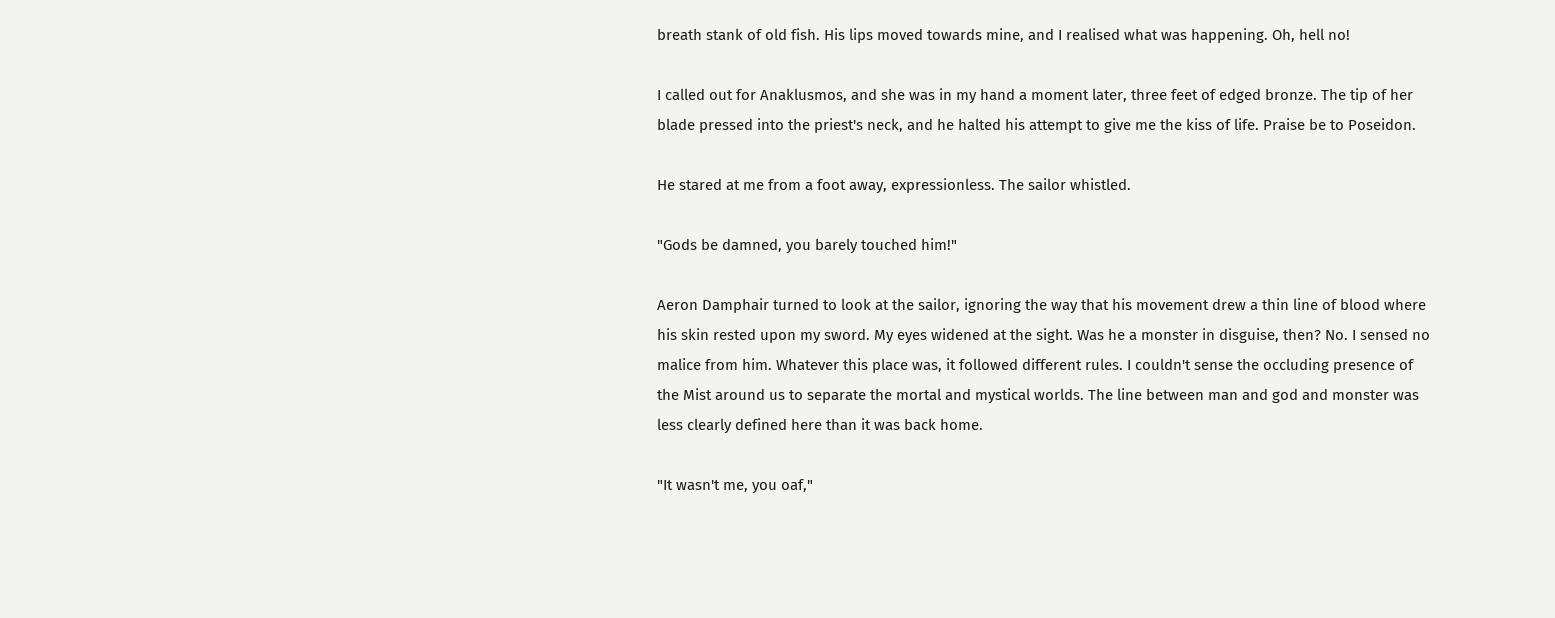breath stank of old fish. His lips moved towards mine, and I realised what was happening. Oh, hell no!

I called out for Anaklusmos, and she was in my hand a moment later, three feet of edged bronze. The tip of her blade pressed into the priest's neck, and he halted his attempt to give me the kiss of life. Praise be to Poseidon.

He stared at me from a foot away, expressionless. The sailor whistled.

"Gods be damned, you barely touched him!"

Aeron Damphair turned to look at the sailor, ignoring the way that his movement drew a thin line of blood where his skin rested upon my sword. My eyes widened at the sight. Was he a monster in disguise, then? No. I sensed no malice from him. Whatever this place was, it followed different rules. I couldn't sense the occluding presence of the Mist around us to separate the mortal and mystical worlds. The line between man and god and monster was less clearly defined here than it was back home.

"It wasn't me, you oaf,"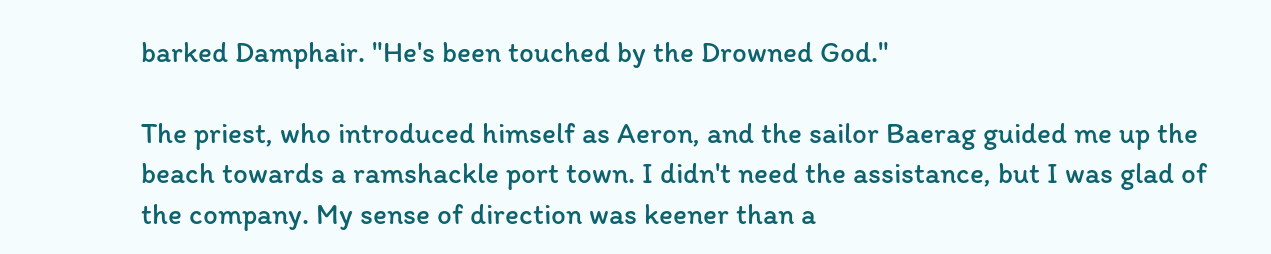barked Damphair. "He's been touched by the Drowned God."

The priest, who introduced himself as Aeron, and the sailor Baerag guided me up the beach towards a ramshackle port town. I didn't need the assistance, but I was glad of the company. My sense of direction was keener than a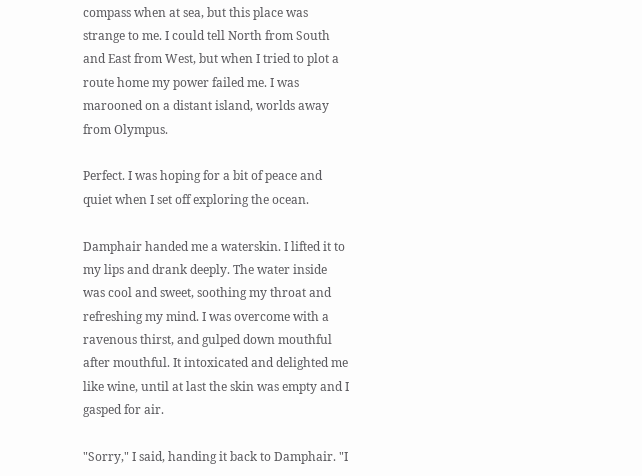compass when at sea, but this place was strange to me. I could tell North from South and East from West, but when I tried to plot a route home my power failed me. I was marooned on a distant island, worlds away from Olympus.

Perfect. I was hoping for a bit of peace and quiet when I set off exploring the ocean.

Damphair handed me a waterskin. I lifted it to my lips and drank deeply. The water inside was cool and sweet, soothing my throat and refreshing my mind. I was overcome with a ravenous thirst, and gulped down mouthful after mouthful. It intoxicated and delighted me like wine, until at last the skin was empty and I gasped for air.

"Sorry," I said, handing it back to Damphair. "I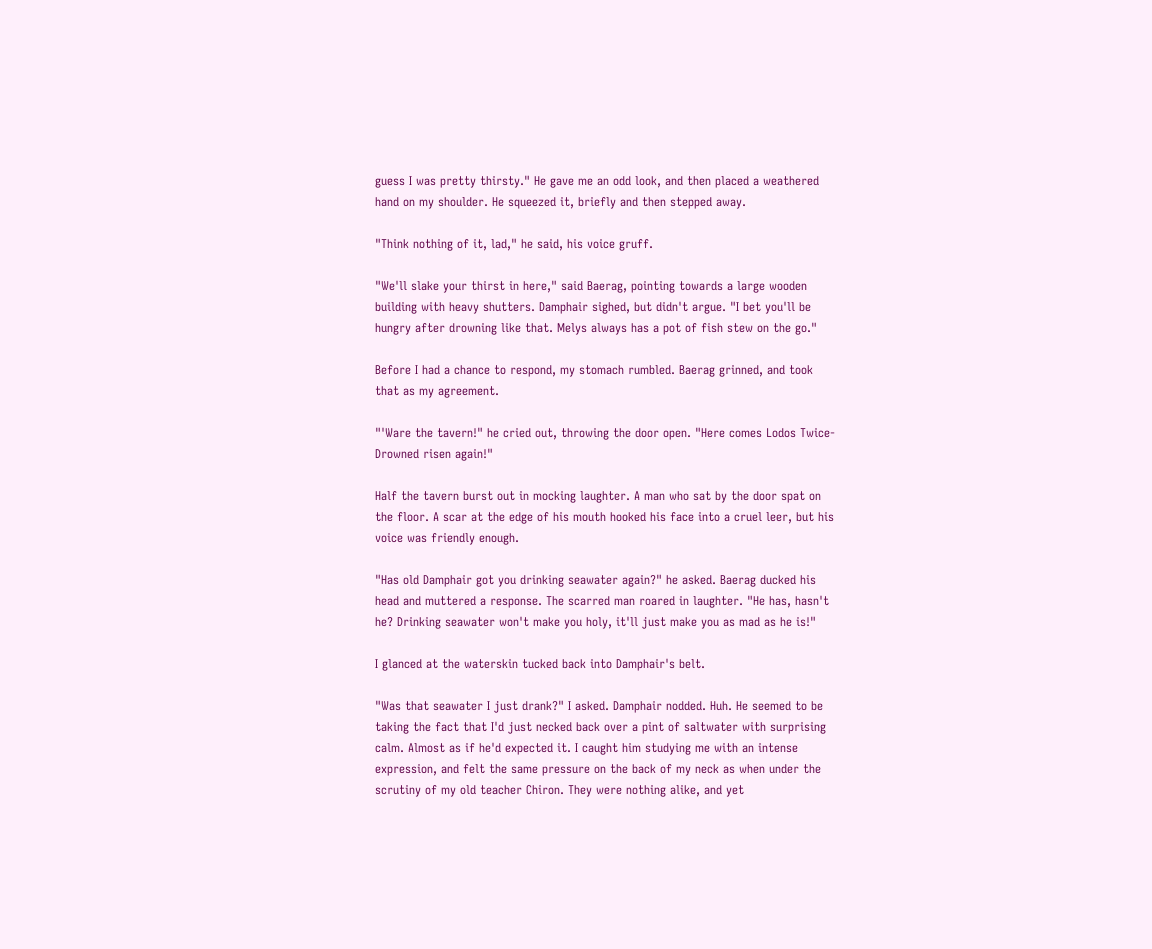guess I was pretty thirsty." He gave me an odd look, and then placed a weathered hand on my shoulder. He squeezed it, briefly and then stepped away.

"Think nothing of it, lad," he said, his voice gruff.

"We'll slake your thirst in here," said Baerag, pointing towards a large wooden building with heavy shutters. Damphair sighed, but didn't argue. "I bet you'll be hungry after drowning like that. Melys always has a pot of fish stew on the go."

Before I had a chance to respond, my stomach rumbled. Baerag grinned, and took that as my agreement.

"'Ware the tavern!" he cried out, throwing the door open. "Here comes Lodos Twice-Drowned risen again!"

Half the tavern burst out in mocking laughter. A man who sat by the door spat on the floor. A scar at the edge of his mouth hooked his face into a cruel leer, but his voice was friendly enough.

"Has old Damphair got you drinking seawater again?" he asked. Baerag ducked his head and muttered a response. The scarred man roared in laughter. "He has, hasn't he? Drinking seawater won't make you holy, it'll just make you as mad as he is!"

I glanced at the waterskin tucked back into Damphair's belt.

"Was that seawater I just drank?" I asked. Damphair nodded. Huh. He seemed to be taking the fact that I'd just necked back over a pint of saltwater with surprising calm. Almost as if he'd expected it. I caught him studying me with an intense expression, and felt the same pressure on the back of my neck as when under the scrutiny of my old teacher Chiron. They were nothing alike, and yet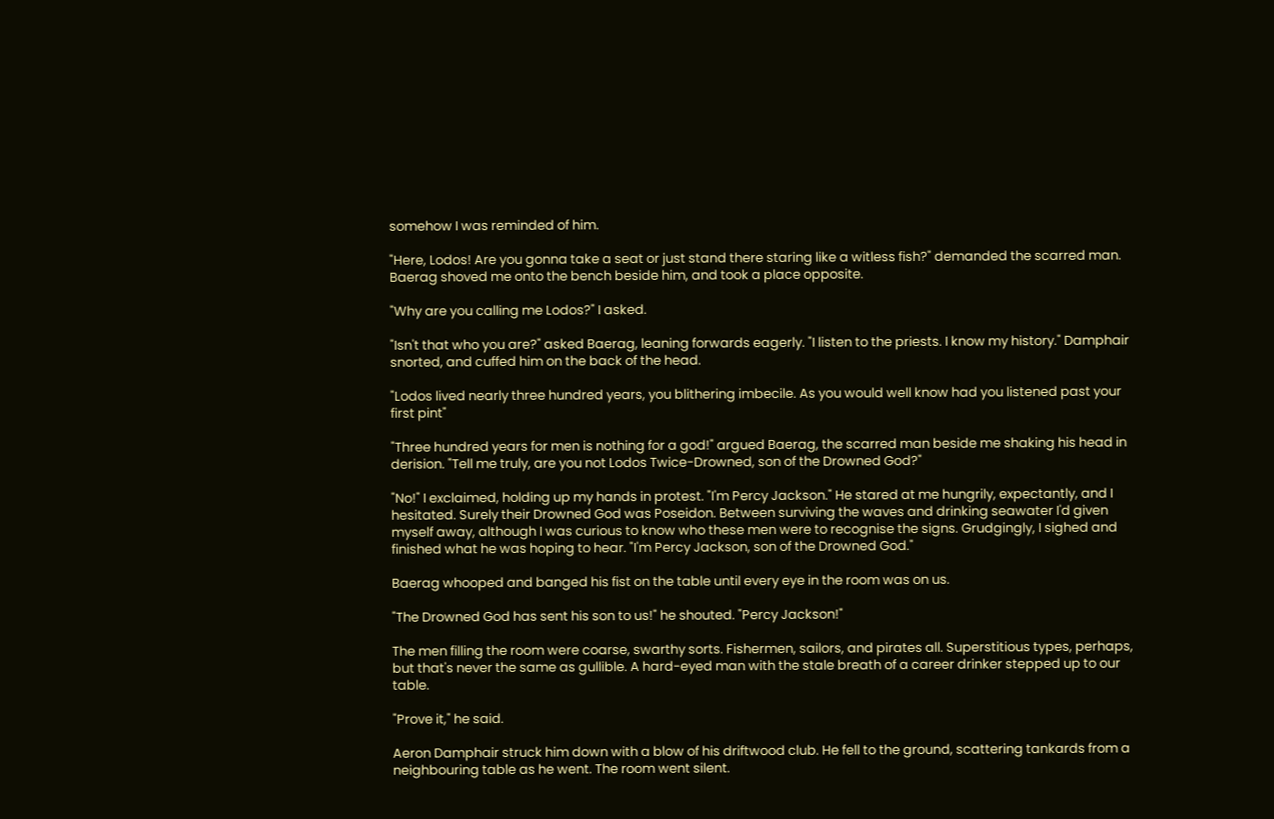somehow I was reminded of him.

"Here, Lodos! Are you gonna take a seat or just stand there staring like a witless fish?" demanded the scarred man. Baerag shoved me onto the bench beside him, and took a place opposite.

"Why are you calling me Lodos?" I asked.

"Isn't that who you are?" asked Baerag, leaning forwards eagerly. "I listen to the priests. I know my history." Damphair snorted, and cuffed him on the back of the head.

"Lodos lived nearly three hundred years, you blithering imbecile. As you would well know had you listened past your first pint"

"Three hundred years for men is nothing for a god!" argued Baerag, the scarred man beside me shaking his head in derision. "Tell me truly, are you not Lodos Twice-Drowned, son of the Drowned God?"

"No!" I exclaimed, holding up my hands in protest. "I'm Percy Jackson." He stared at me hungrily, expectantly, and I hesitated. Surely their Drowned God was Poseidon. Between surviving the waves and drinking seawater I'd given myself away, although I was curious to know who these men were to recognise the signs. Grudgingly, I sighed and finished what he was hoping to hear. "I'm Percy Jackson, son of the Drowned God."

Baerag whooped and banged his fist on the table until every eye in the room was on us.

"The Drowned God has sent his son to us!" he shouted. "Percy Jackson!"

The men filling the room were coarse, swarthy sorts. Fishermen, sailors, and pirates all. Superstitious types, perhaps, but that's never the same as gullible. A hard-eyed man with the stale breath of a career drinker stepped up to our table.

"Prove it," he said.

Aeron Damphair struck him down with a blow of his driftwood club. He fell to the ground, scattering tankards from a neighbouring table as he went. The room went silent.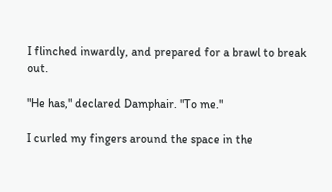I flinched inwardly, and prepared for a brawl to break out.

"He has," declared Damphair. "To me."

I curled my fingers around the space in the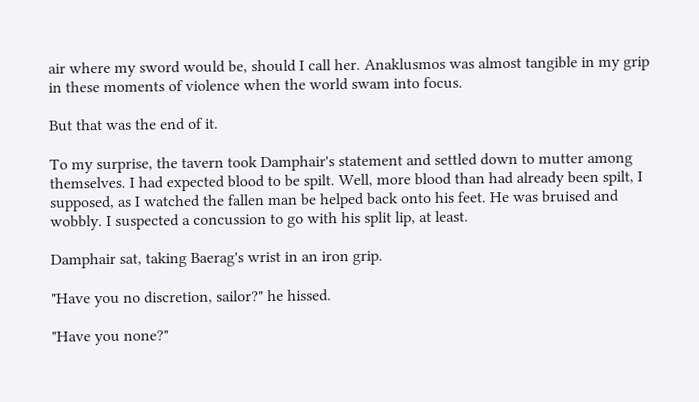air where my sword would be, should I call her. Anaklusmos was almost tangible in my grip in these moments of violence when the world swam into focus.

But that was the end of it.

To my surprise, the tavern took Damphair's statement and settled down to mutter among themselves. I had expected blood to be spilt. Well, more blood than had already been spilt, I supposed, as I watched the fallen man be helped back onto his feet. He was bruised and wobbly. I suspected a concussion to go with his split lip, at least.

Damphair sat, taking Baerag's wrist in an iron grip.

"Have you no discretion, sailor?" he hissed.

"Have you none?"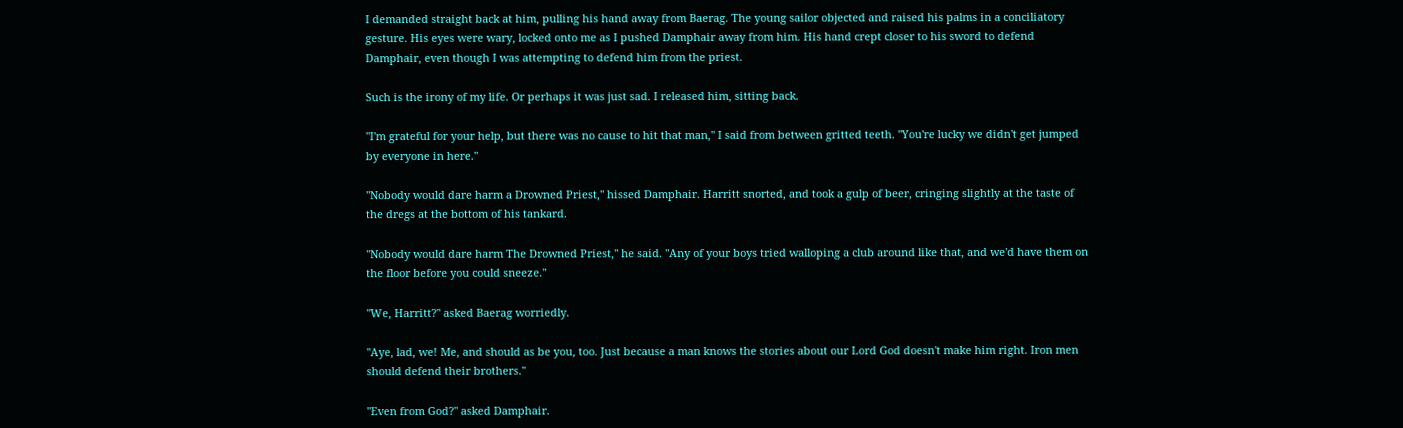I demanded straight back at him, pulling his hand away from Baerag. The young sailor objected and raised his palms in a conciliatory gesture. His eyes were wary, locked onto me as I pushed Damphair away from him. His hand crept closer to his sword to defend Damphair, even though I was attempting to defend him from the priest.

Such is the irony of my life. Or perhaps it was just sad. I released him, sitting back.

"I'm grateful for your help, but there was no cause to hit that man," I said from between gritted teeth. "You're lucky we didn't get jumped by everyone in here."

"Nobody would dare harm a Drowned Priest," hissed Damphair. Harritt snorted, and took a gulp of beer, cringing slightly at the taste of the dregs at the bottom of his tankard.

"Nobody would dare harm The Drowned Priest," he said. "Any of your boys tried walloping a club around like that, and we'd have them on the floor before you could sneeze."

"We, Harritt?" asked Baerag worriedly.

"Aye, lad, we! Me, and should as be you, too. Just because a man knows the stories about our Lord God doesn't make him right. Iron men should defend their brothers."

"Even from God?" asked Damphair.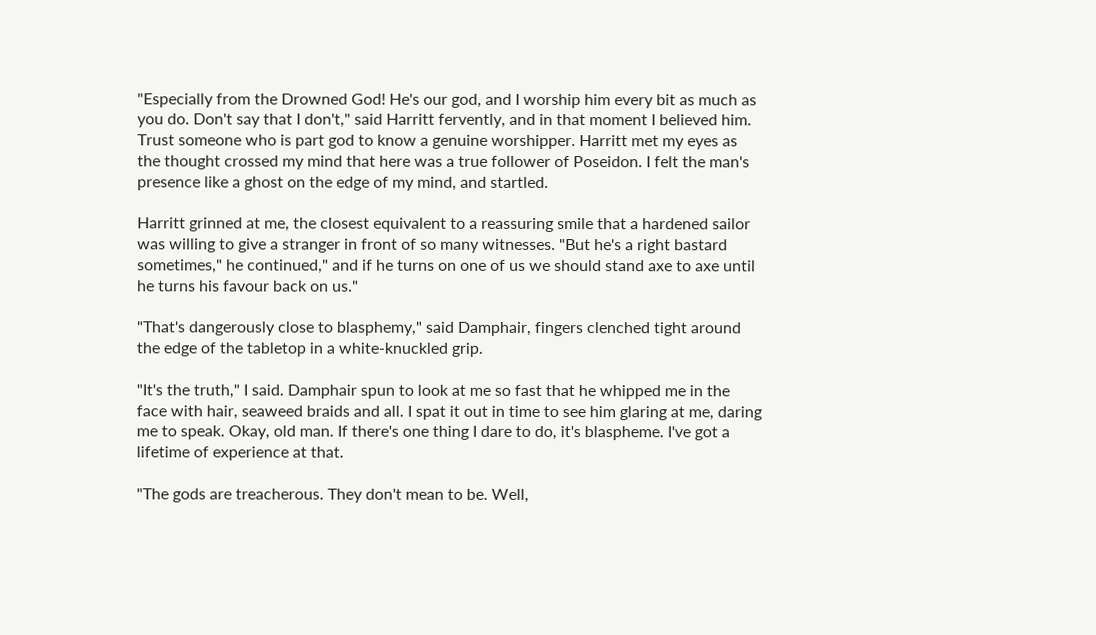"Especially from the Drowned God! He's our god, and I worship him every bit as much as you do. Don't say that I don't," said Harritt fervently, and in that moment I believed him. Trust someone who is part god to know a genuine worshipper. Harritt met my eyes as the thought crossed my mind that here was a true follower of Poseidon. I felt the man's presence like a ghost on the edge of my mind, and startled.

Harritt grinned at me, the closest equivalent to a reassuring smile that a hardened sailor was willing to give a stranger in front of so many witnesses. "But he's a right bastard sometimes," he continued," and if he turns on one of us we should stand axe to axe until he turns his favour back on us."

"That's dangerously close to blasphemy," said Damphair, fingers clenched tight around the edge of the tabletop in a white-knuckled grip.

"It's the truth," I said. Damphair spun to look at me so fast that he whipped me in the face with hair, seaweed braids and all. I spat it out in time to see him glaring at me, daring me to speak. Okay, old man. If there's one thing I dare to do, it's blaspheme. I've got a lifetime of experience at that.

"The gods are treacherous. They don't mean to be. Well,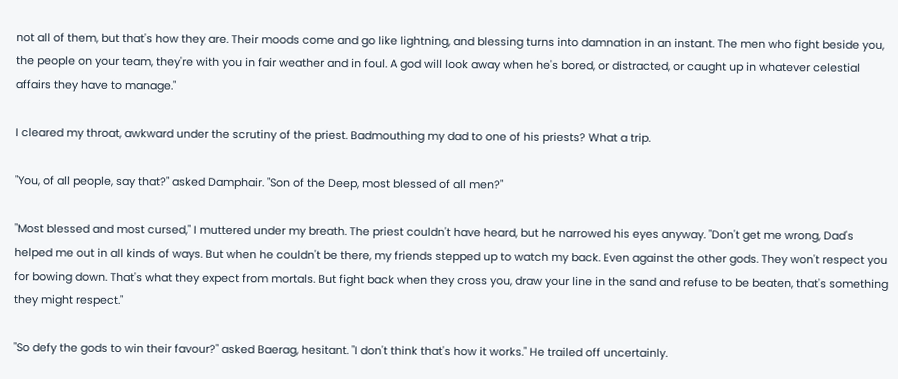not all of them, but that's how they are. Their moods come and go like lightning, and blessing turns into damnation in an instant. The men who fight beside you, the people on your team, they're with you in fair weather and in foul. A god will look away when he's bored, or distracted, or caught up in whatever celestial affairs they have to manage."

I cleared my throat, awkward under the scrutiny of the priest. Badmouthing my dad to one of his priests? What a trip.

"You, of all people, say that?" asked Damphair. "Son of the Deep, most blessed of all men?"

"Most blessed and most cursed," I muttered under my breath. The priest couldn't have heard, but he narrowed his eyes anyway. "Don't get me wrong, Dad's helped me out in all kinds of ways. But when he couldn't be there, my friends stepped up to watch my back. Even against the other gods. They won't respect you for bowing down. That's what they expect from mortals. But fight back when they cross you, draw your line in the sand and refuse to be beaten, that's something they might respect."

"So defy the gods to win their favour?" asked Baerag, hesitant. "I don't think that's how it works." He trailed off uncertainly.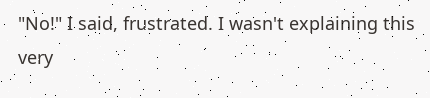"No!" I said, frustrated. I wasn't explaining this very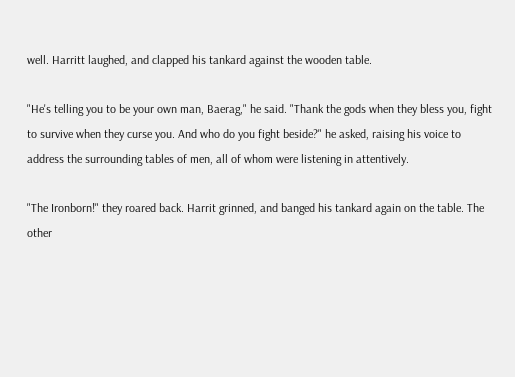well. Harritt laughed, and clapped his tankard against the wooden table.

"He's telling you to be your own man, Baerag," he said. "Thank the gods when they bless you, fight to survive when they curse you. And who do you fight beside?" he asked, raising his voice to address the surrounding tables of men, all of whom were listening in attentively.

"The Ironborn!" they roared back. Harrit grinned, and banged his tankard again on the table. The other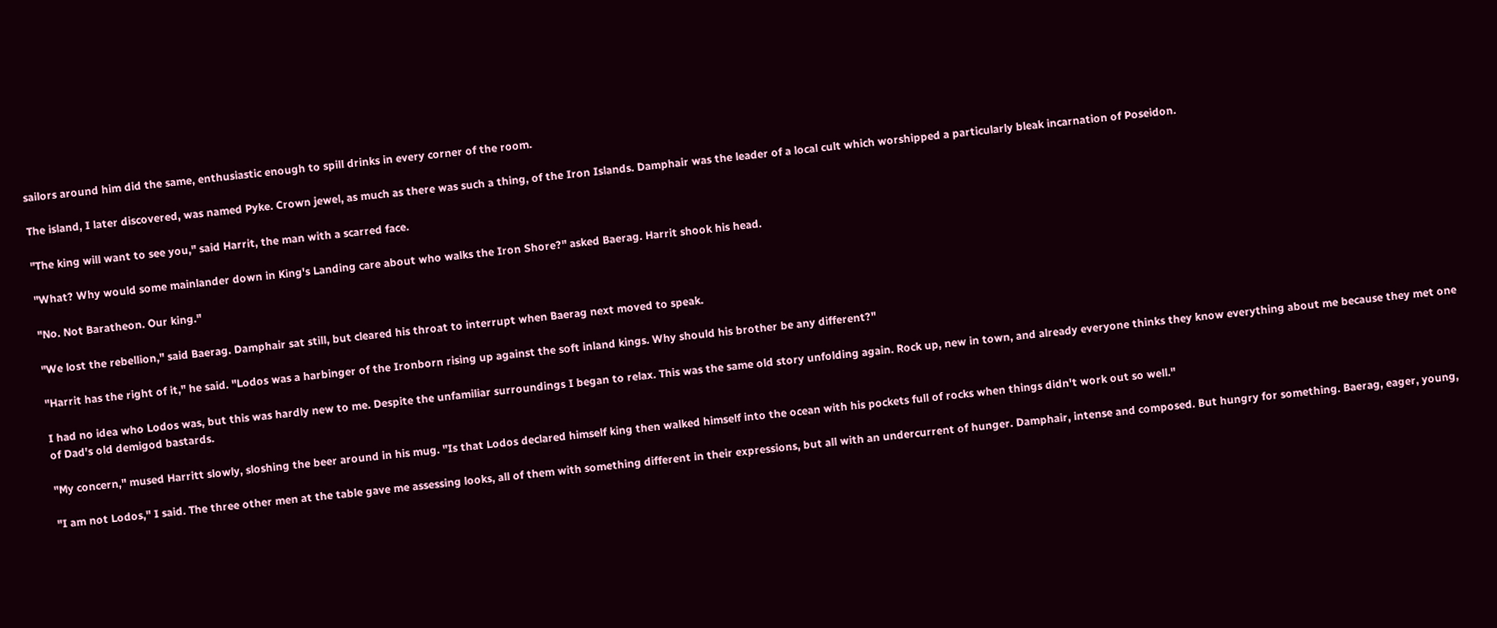sailors around him did the same, enthusiastic enough to spill drinks in every corner of the room.

The island, I later discovered, was named Pyke. Crown jewel, as much as there was such a thing, of the Iron Islands. Damphair was the leader of a local cult which worshipped a particularly bleak incarnation of Poseidon.

"The king will want to see you," said Harrit, the man with a scarred face.

"What? Why would some mainlander down in King's Landing care about who walks the Iron Shore?" asked Baerag. Harrit shook his head.

"No. Not Baratheon. Our king."

"We lost the rebellion," said Baerag. Damphair sat still, but cleared his throat to interrupt when Baerag next moved to speak.

"Harrit has the right of it," he said. "Lodos was a harbinger of the Ironborn rising up against the soft inland kings. Why should his brother be any different?"

I had no idea who Lodos was, but this was hardly new to me. Despite the unfamiliar surroundings I began to relax. This was the same old story unfolding again. Rock up, new in town, and already everyone thinks they know everything about me because they met one of Dad's old demigod bastards.

"My concern," mused Harritt slowly, sloshing the beer around in his mug. "Is that Lodos declared himself king then walked himself into the ocean with his pockets full of rocks when things didn't work out so well."

"I am not Lodos," I said. The three other men at the table gave me assessing looks, all of them with something different in their expressions, but all with an undercurrent of hunger. Damphair, intense and composed. But hungry for something. Baerag, eager, young,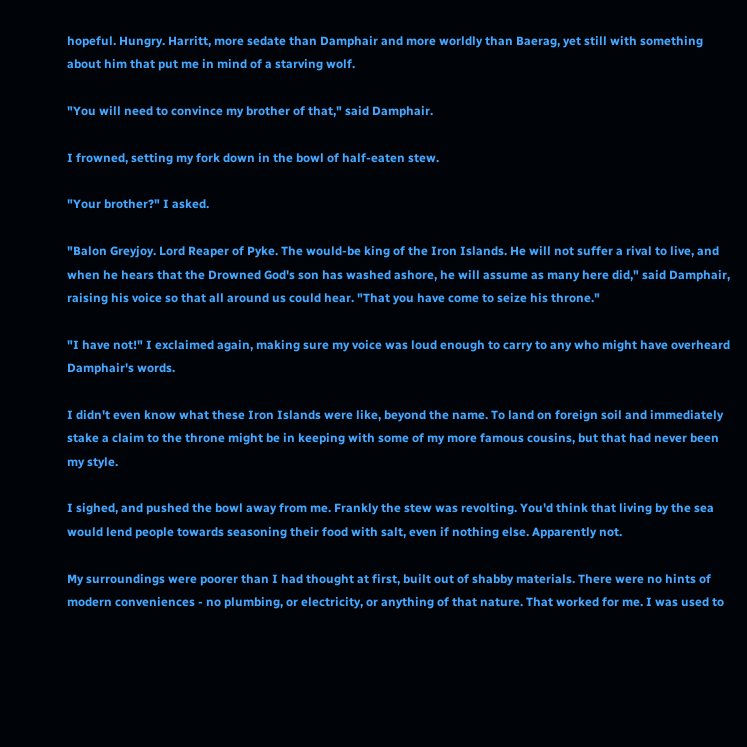hopeful. Hungry. Harritt, more sedate than Damphair and more worldly than Baerag, yet still with something about him that put me in mind of a starving wolf.

"You will need to convince my brother of that," said Damphair.

I frowned, setting my fork down in the bowl of half-eaten stew.

"Your brother?" I asked.

"Balon Greyjoy. Lord Reaper of Pyke. The would-be king of the Iron Islands. He will not suffer a rival to live, and when he hears that the Drowned God's son has washed ashore, he will assume as many here did," said Damphair, raising his voice so that all around us could hear. "That you have come to seize his throne."

"I have not!" I exclaimed again, making sure my voice was loud enough to carry to any who might have overheard Damphair's words.

I didn't even know what these Iron Islands were like, beyond the name. To land on foreign soil and immediately stake a claim to the throne might be in keeping with some of my more famous cousins, but that had never been my style.

I sighed, and pushed the bowl away from me. Frankly the stew was revolting. You'd think that living by the sea would lend people towards seasoning their food with salt, even if nothing else. Apparently not.

My surroundings were poorer than I had thought at first, built out of shabby materials. There were no hints of modern conveniences - no plumbing, or electricity, or anything of that nature. That worked for me. I was used to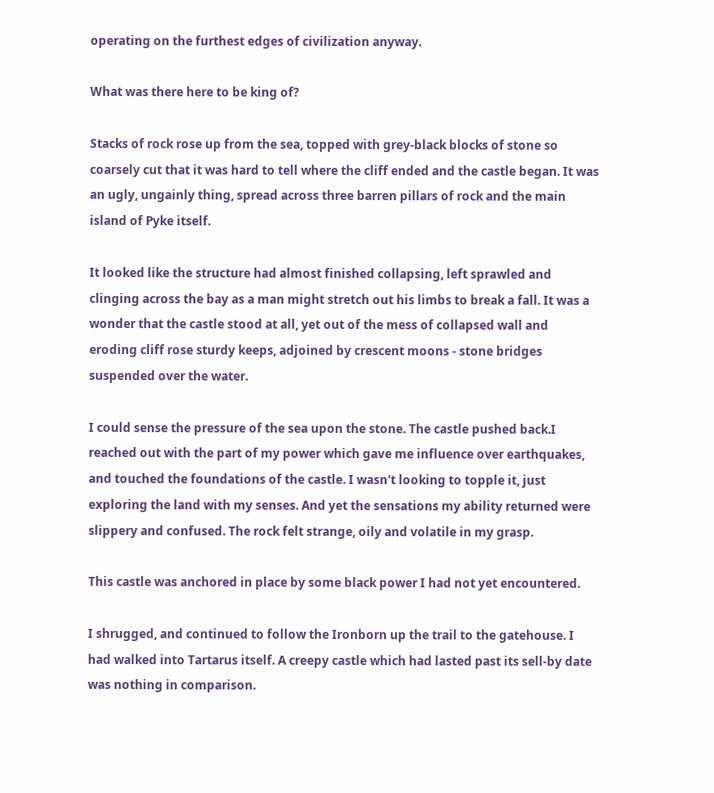operating on the furthest edges of civilization anyway.

What was there here to be king of?

Stacks of rock rose up from the sea, topped with grey-black blocks of stone so coarsely cut that it was hard to tell where the cliff ended and the castle began. It was an ugly, ungainly thing, spread across three barren pillars of rock and the main island of Pyke itself.

It looked like the structure had almost finished collapsing, left sprawled and clinging across the bay as a man might stretch out his limbs to break a fall. It was a wonder that the castle stood at all, yet out of the mess of collapsed wall and eroding cliff rose sturdy keeps, adjoined by crescent moons - stone bridges suspended over the water.

I could sense the pressure of the sea upon the stone. The castle pushed back.I reached out with the part of my power which gave me influence over earthquakes, and touched the foundations of the castle. I wasn't looking to topple it, just exploring the land with my senses. And yet the sensations my ability returned were slippery and confused. The rock felt strange, oily and volatile in my grasp.

This castle was anchored in place by some black power I had not yet encountered.

I shrugged, and continued to follow the Ironborn up the trail to the gatehouse. I had walked into Tartarus itself. A creepy castle which had lasted past its sell-by date was nothing in comparison.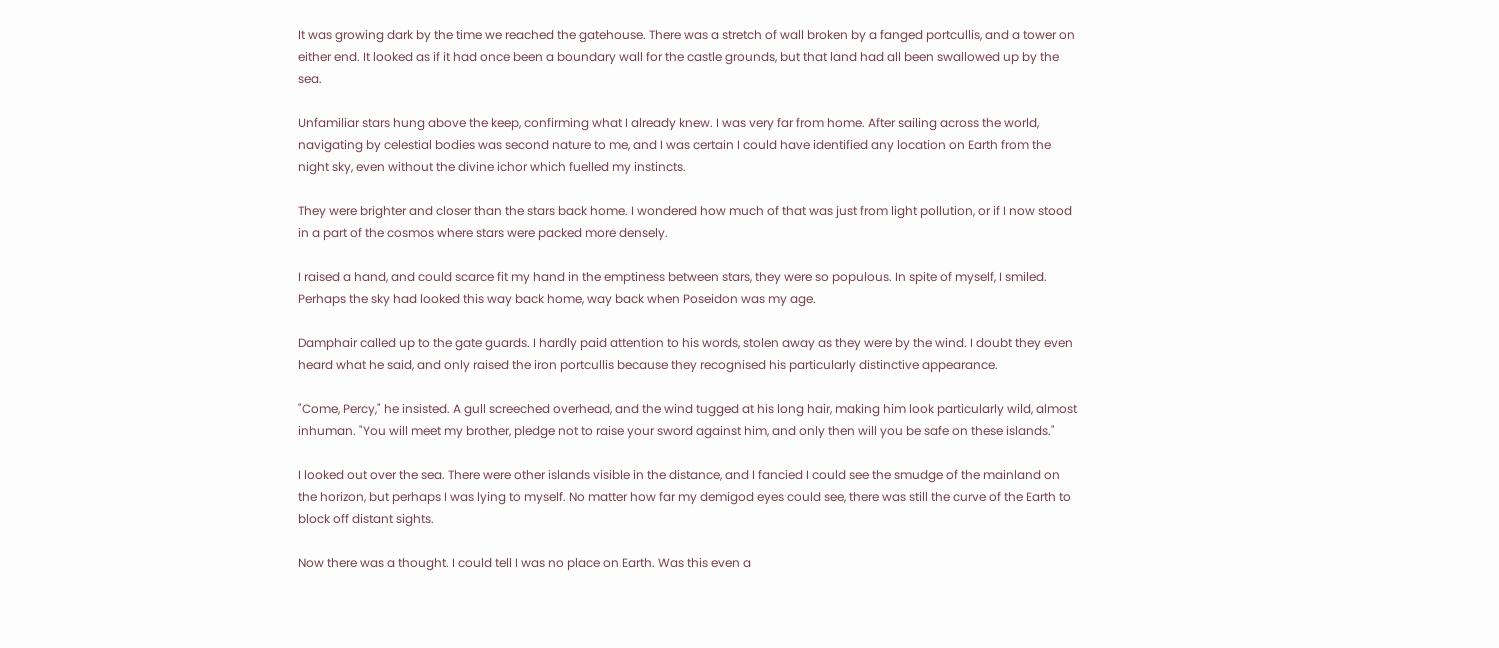It was growing dark by the time we reached the gatehouse. There was a stretch of wall broken by a fanged portcullis, and a tower on either end. It looked as if it had once been a boundary wall for the castle grounds, but that land had all been swallowed up by the sea.

Unfamiliar stars hung above the keep, confirming what I already knew. I was very far from home. After sailing across the world, navigating by celestial bodies was second nature to me, and I was certain I could have identified any location on Earth from the night sky, even without the divine ichor which fuelled my instincts.

They were brighter and closer than the stars back home. I wondered how much of that was just from light pollution, or if I now stood in a part of the cosmos where stars were packed more densely.

I raised a hand, and could scarce fit my hand in the emptiness between stars, they were so populous. In spite of myself, I smiled. Perhaps the sky had looked this way back home, way back when Poseidon was my age.

Damphair called up to the gate guards. I hardly paid attention to his words, stolen away as they were by the wind. I doubt they even heard what he said, and only raised the iron portcullis because they recognised his particularly distinctive appearance.

"Come, Percy," he insisted. A gull screeched overhead, and the wind tugged at his long hair, making him look particularly wild, almost inhuman. "You will meet my brother, pledge not to raise your sword against him, and only then will you be safe on these islands."

I looked out over the sea. There were other islands visible in the distance, and I fancied I could see the smudge of the mainland on the horizon, but perhaps I was lying to myself. No matter how far my demigod eyes could see, there was still the curve of the Earth to block off distant sights.

Now there was a thought. I could tell I was no place on Earth. Was this even a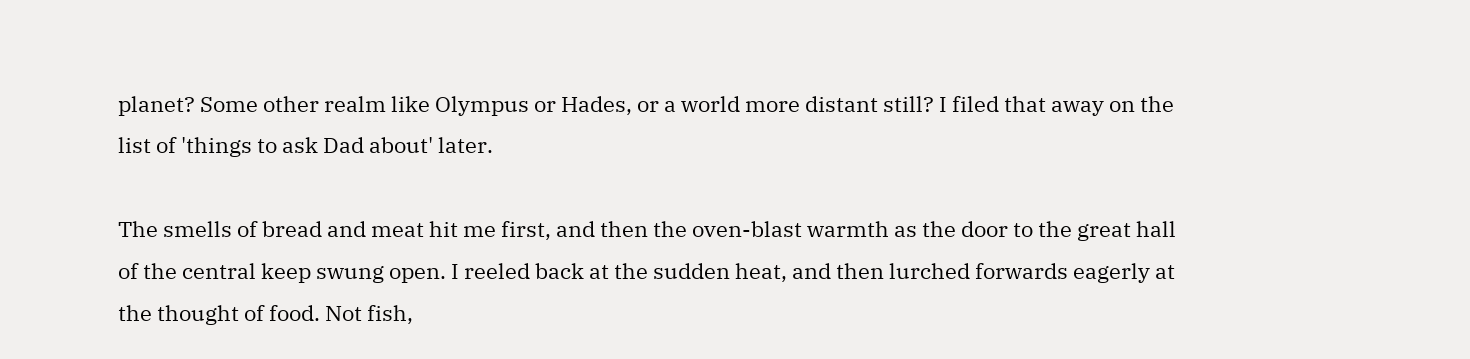planet? Some other realm like Olympus or Hades, or a world more distant still? I filed that away on the list of 'things to ask Dad about' later.

The smells of bread and meat hit me first, and then the oven-blast warmth as the door to the great hall of the central keep swung open. I reeled back at the sudden heat, and then lurched forwards eagerly at the thought of food. Not fish,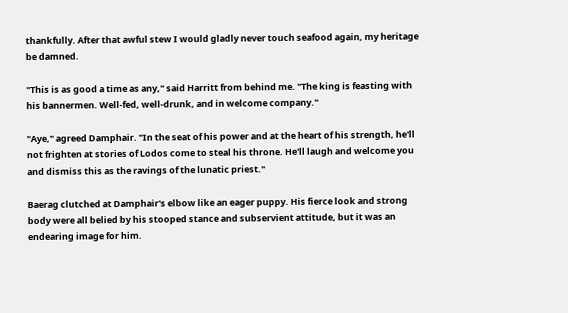thankfully. After that awful stew I would gladly never touch seafood again, my heritage be damned.

"This is as good a time as any," said Harritt from behind me. "The king is feasting with his bannermen. Well-fed, well-drunk, and in welcome company."

"Aye," agreed Damphair. "In the seat of his power and at the heart of his strength, he'll not frighten at stories of Lodos come to steal his throne. He'll laugh and welcome you and dismiss this as the ravings of the lunatic priest."

Baerag clutched at Damphair's elbow like an eager puppy. His fierce look and strong body were all belied by his stooped stance and subservient attitude, but it was an endearing image for him.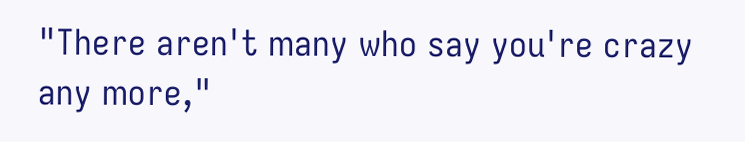"There aren't many who say you're crazy any more,"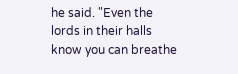he said. "Even the lords in their halls know you can breathe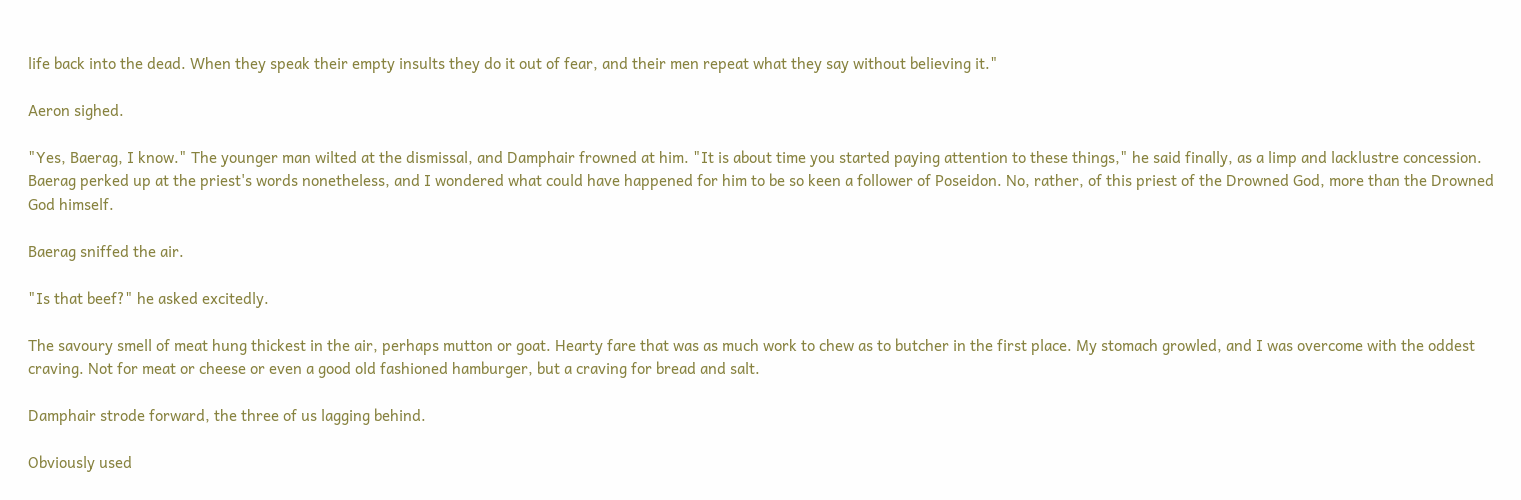life back into the dead. When they speak their empty insults they do it out of fear, and their men repeat what they say without believing it."

Aeron sighed.

"Yes, Baerag, I know." The younger man wilted at the dismissal, and Damphair frowned at him. "It is about time you started paying attention to these things," he said finally, as a limp and lacklustre concession. Baerag perked up at the priest's words nonetheless, and I wondered what could have happened for him to be so keen a follower of Poseidon. No, rather, of this priest of the Drowned God, more than the Drowned God himself.

Baerag sniffed the air.

"Is that beef?" he asked excitedly.

The savoury smell of meat hung thickest in the air, perhaps mutton or goat. Hearty fare that was as much work to chew as to butcher in the first place. My stomach growled, and I was overcome with the oddest craving. Not for meat or cheese or even a good old fashioned hamburger, but a craving for bread and salt.

Damphair strode forward, the three of us lagging behind.

Obviously used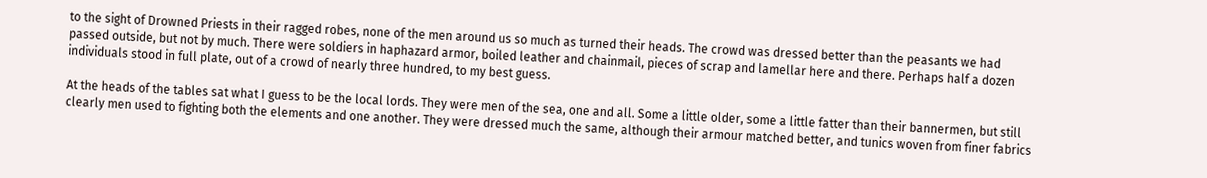to the sight of Drowned Priests in their ragged robes, none of the men around us so much as turned their heads. The crowd was dressed better than the peasants we had passed outside, but not by much. There were soldiers in haphazard armor, boiled leather and chainmail, pieces of scrap and lamellar here and there. Perhaps half a dozen individuals stood in full plate, out of a crowd of nearly three hundred, to my best guess.

At the heads of the tables sat what I guess to be the local lords. They were men of the sea, one and all. Some a little older, some a little fatter than their bannermen, but still clearly men used to fighting both the elements and one another. They were dressed much the same, although their armour matched better, and tunics woven from finer fabrics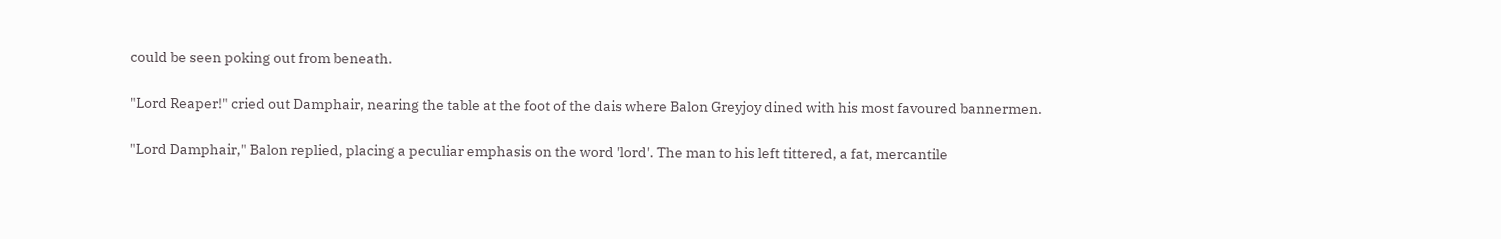could be seen poking out from beneath.

"Lord Reaper!" cried out Damphair, nearing the table at the foot of the dais where Balon Greyjoy dined with his most favoured bannermen.

"Lord Damphair," Balon replied, placing a peculiar emphasis on the word 'lord'. The man to his left tittered, a fat, mercantile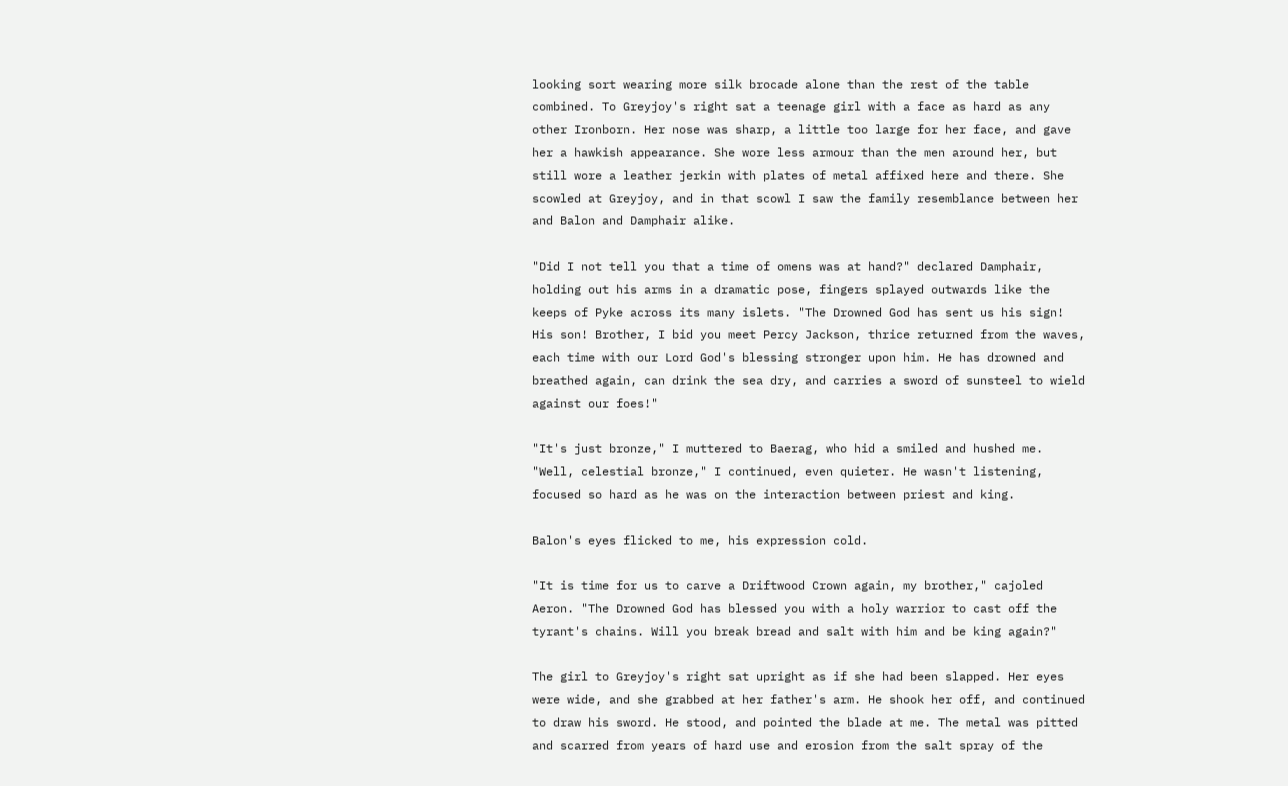looking sort wearing more silk brocade alone than the rest of the table combined. To Greyjoy's right sat a teenage girl with a face as hard as any other Ironborn. Her nose was sharp, a little too large for her face, and gave her a hawkish appearance. She wore less armour than the men around her, but still wore a leather jerkin with plates of metal affixed here and there. She scowled at Greyjoy, and in that scowl I saw the family resemblance between her and Balon and Damphair alike.

"Did I not tell you that a time of omens was at hand?" declared Damphair, holding out his arms in a dramatic pose, fingers splayed outwards like the keeps of Pyke across its many islets. "The Drowned God has sent us his sign! His son! Brother, I bid you meet Percy Jackson, thrice returned from the waves, each time with our Lord God's blessing stronger upon him. He has drowned and breathed again, can drink the sea dry, and carries a sword of sunsteel to wield against our foes!"

"It's just bronze," I muttered to Baerag, who hid a smiled and hushed me. "Well, celestial bronze," I continued, even quieter. He wasn't listening, focused so hard as he was on the interaction between priest and king.

Balon's eyes flicked to me, his expression cold.

"It is time for us to carve a Driftwood Crown again, my brother," cajoled Aeron. "The Drowned God has blessed you with a holy warrior to cast off the tyrant's chains. Will you break bread and salt with him and be king again?"

The girl to Greyjoy's right sat upright as if she had been slapped. Her eyes were wide, and she grabbed at her father's arm. He shook her off, and continued to draw his sword. He stood, and pointed the blade at me. The metal was pitted and scarred from years of hard use and erosion from the salt spray of the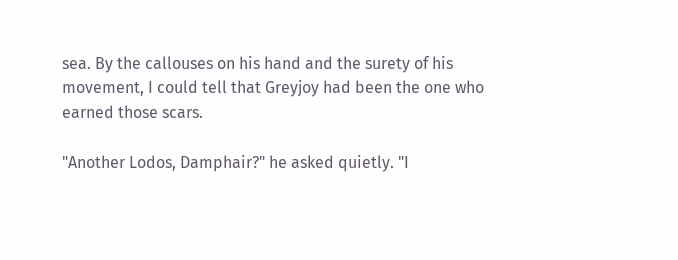sea. By the callouses on his hand and the surety of his movement, I could tell that Greyjoy had been the one who earned those scars.

"Another Lodos, Damphair?" he asked quietly. "I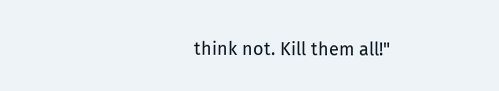think not. Kill them all!"